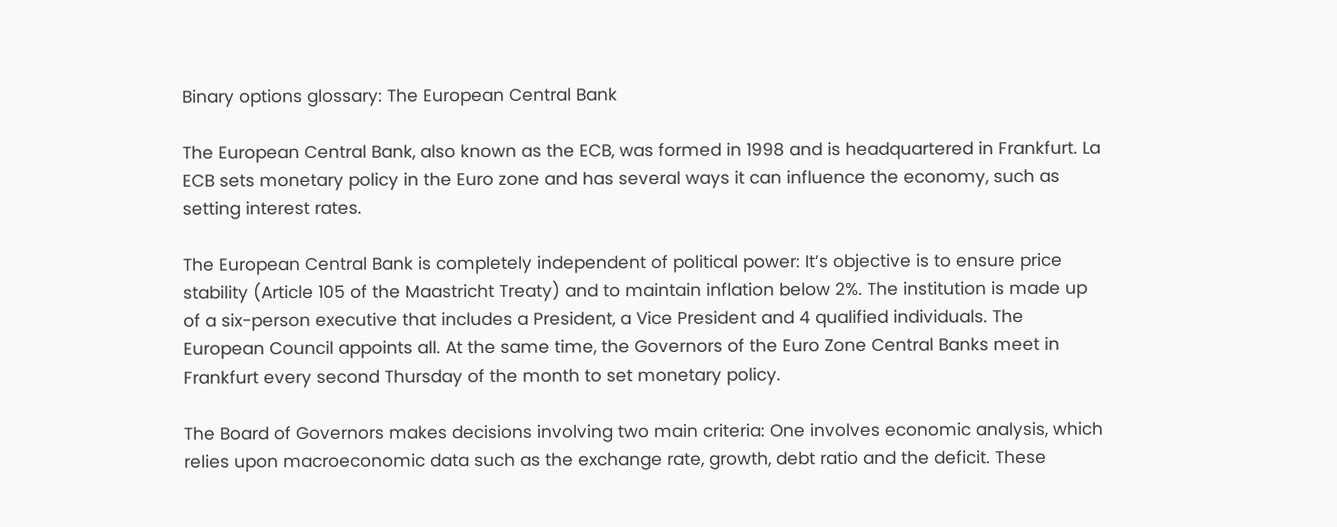Binary options glossary: The European Central Bank

The European Central Bank, also known as the ECB, was formed in 1998 and is headquartered in Frankfurt. La ECB sets monetary policy in the Euro zone and has several ways it can influence the economy, such as setting interest rates.

The European Central Bank is completely independent of political power: It’s objective is to ensure price stability (Article 105 of the Maastricht Treaty) and to maintain inflation below 2%. The institution is made up of a six-person executive that includes a President, a Vice President and 4 qualified individuals. The European Council appoints all. At the same time, the Governors of the Euro Zone Central Banks meet in Frankfurt every second Thursday of the month to set monetary policy.

The Board of Governors makes decisions involving two main criteria: One involves economic analysis, which relies upon macroeconomic data such as the exchange rate, growth, debt ratio and the deficit. These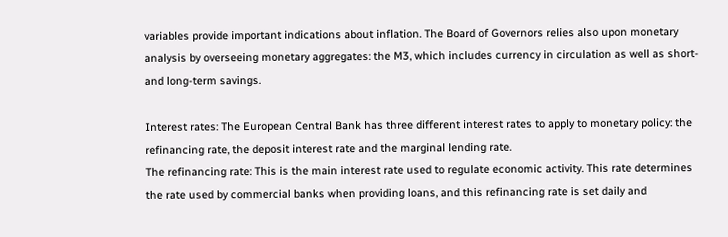variables provide important indications about inflation. The Board of Governors relies also upon monetary analysis by overseeing monetary aggregates: the M3, which includes currency in circulation as well as short- and long-term savings.

Interest rates: The European Central Bank has three different interest rates to apply to monetary policy: the refinancing rate, the deposit interest rate and the marginal lending rate.
The refinancing rate: This is the main interest rate used to regulate economic activity. This rate determines the rate used by commercial banks when providing loans, and this refinancing rate is set daily and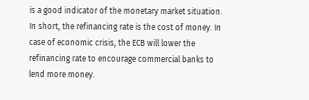is a good indicator of the monetary market situation. In short, the refinancing rate is the cost of money. In case of economic crisis, the ECB will lower the refinancing rate to encourage commercial banks to lend more money.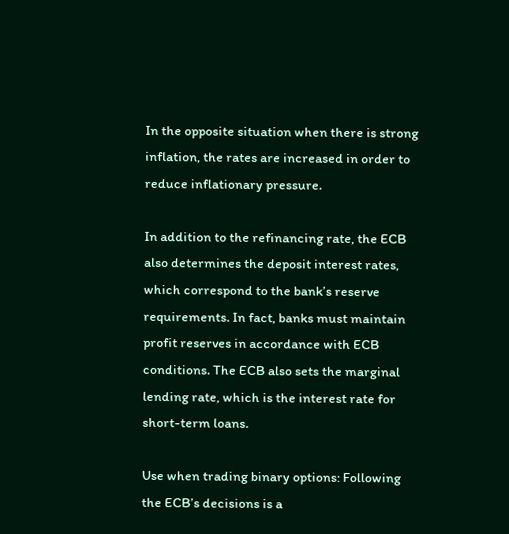In the opposite situation when there is strong inflation, the rates are increased in order to reduce inflationary pressure.

In addition to the refinancing rate, the ECB also determines the deposit interest rates, which correspond to the bank’s reserve requirements. In fact, banks must maintain profit reserves in accordance with ECB conditions. The ECB also sets the marginal lending rate, which is the interest rate for short-term loans.

Use when trading binary options: Following the ECB’s decisions is a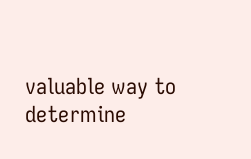valuable way to determine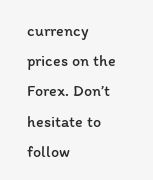currency prices on the Forex. Don’t hesitate to follow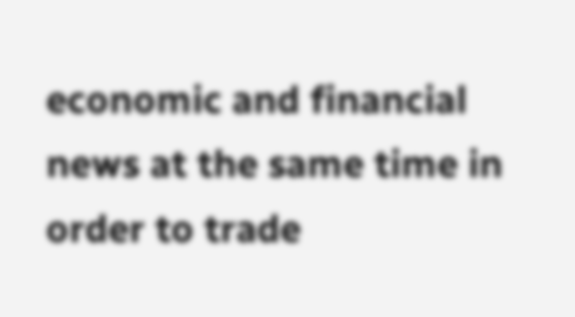economic and financial news at the same time in order to trade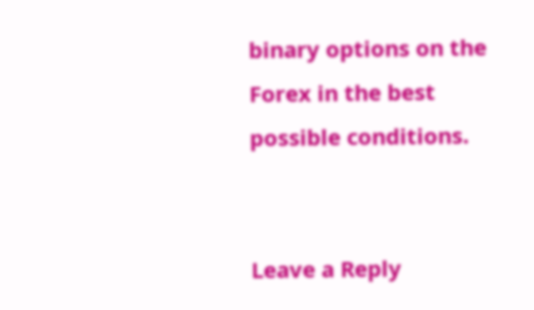binary options on the Forex in the best possible conditions.


Leave a Reply